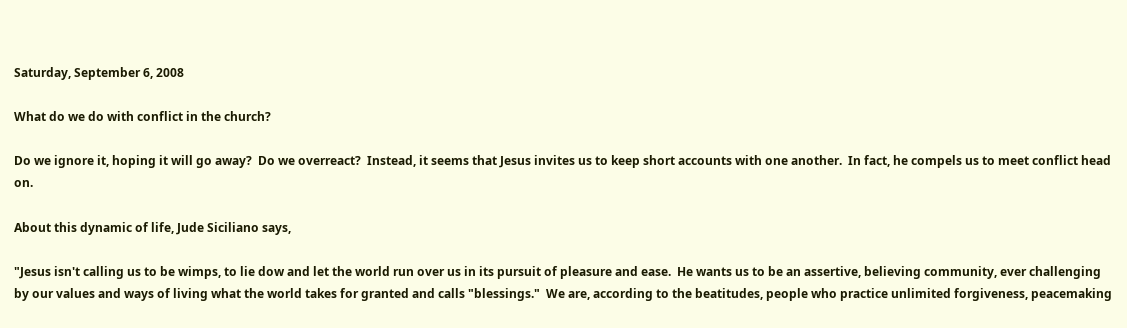Saturday, September 6, 2008

What do we do with conflict in the church?

Do we ignore it, hoping it will go away?  Do we overreact?  Instead, it seems that Jesus invites us to keep short accounts with one another.  In fact, he compels us to meet conflict head on.

About this dynamic of life, Jude Siciliano says,

"Jesus isn't calling us to be wimps, to lie dow and let the world run over us in its pursuit of pleasure and ease.  He wants us to be an assertive, believing community, ever challenging by our values and ways of living what the world takes for granted and calls "blessings."  We are, according to the beatitudes, people who practice unlimited forgiveness, peacemaking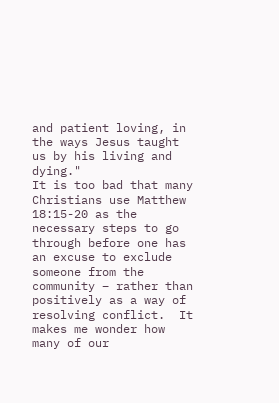and patient loving, in the ways Jesus taught us by his living and dying."
It is too bad that many Christians use Matthew 18:15-20 as the necessary steps to go through before one has an excuse to exclude someone from the community – rather than positively as a way of resolving conflict.  It makes me wonder how many of our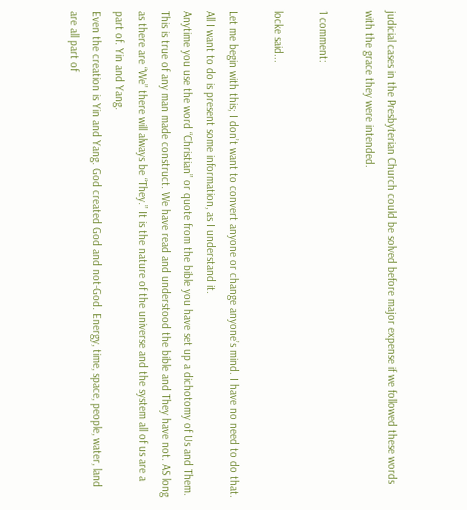judicial cases in the Presbyterian Church could be solved before major expense if we followed these words with the grace they were intended.

1 comment:

locke said...

Let me begin with this; I don’t want to convert anyone or change anyone’s mind. I have no need to do that. All I want to do is present some information, as I understand it.
Anytime you use the word “Christian” or quote from the bible you have set up a dichotomy of Us and Them. This is true of any man made construct. We have read and understood the bible and They have not. AS long as there are “We” there will always be “They.” It is the nature of the universe and the system all of us are a part of. Yin and Yang.
Even the creation is Yin and Yang. God created God and not-God. Energy, time, space, people, water, land are all part of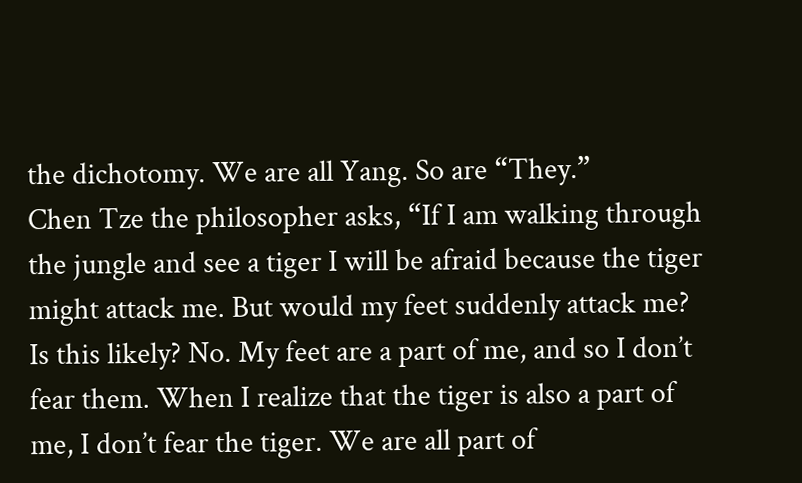the dichotomy. We are all Yang. So are “They.”
Chen Tze the philosopher asks, “If I am walking through the jungle and see a tiger I will be afraid because the tiger might attack me. But would my feet suddenly attack me? Is this likely? No. My feet are a part of me, and so I don’t fear them. When I realize that the tiger is also a part of me, I don’t fear the tiger. We are all part of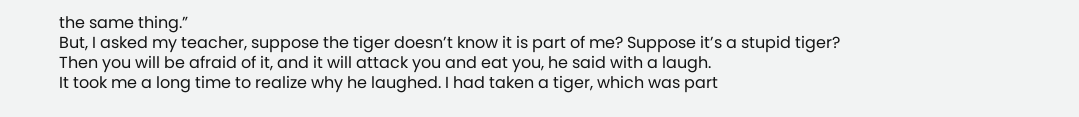the same thing.”
But, I asked my teacher, suppose the tiger doesn’t know it is part of me? Suppose it’s a stupid tiger?
Then you will be afraid of it, and it will attack you and eat you, he said with a laugh.
It took me a long time to realize why he laughed. I had taken a tiger, which was part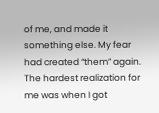of me, and made it something else. My fear had created “them” again.
The hardest realization for me was when I got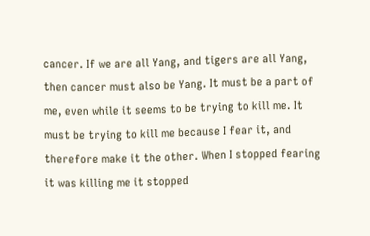cancer. If we are all Yang, and tigers are all Yang, then cancer must also be Yang. It must be a part of me, even while it seems to be trying to kill me. It must be trying to kill me because I fear it, and therefore make it the other. When I stopped fearing it was killing me it stopped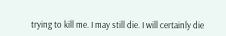trying to kill me. I may still die. I will certainly die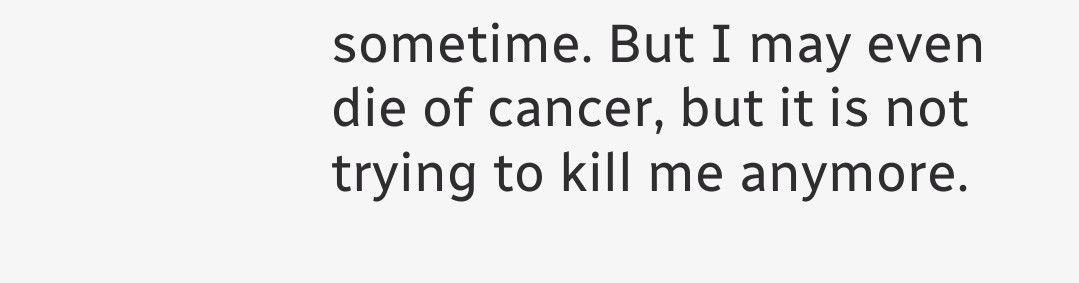sometime. But I may even die of cancer, but it is not trying to kill me anymore.